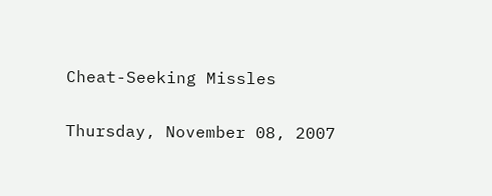Cheat-Seeking Missles

Thursday, November 08, 2007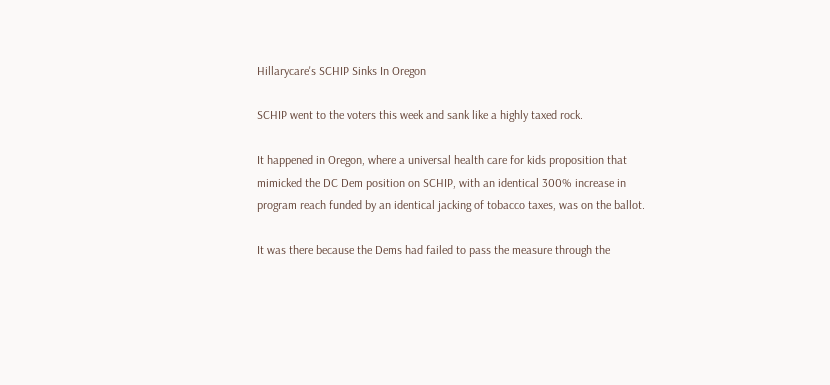Hillarycare's SCHIP Sinks In Oregon

SCHIP went to the voters this week and sank like a highly taxed rock.

It happened in Oregon, where a universal health care for kids proposition that mimicked the DC Dem position on SCHIP, with an identical 300% increase in program reach funded by an identical jacking of tobacco taxes, was on the ballot.

It was there because the Dems had failed to pass the measure through the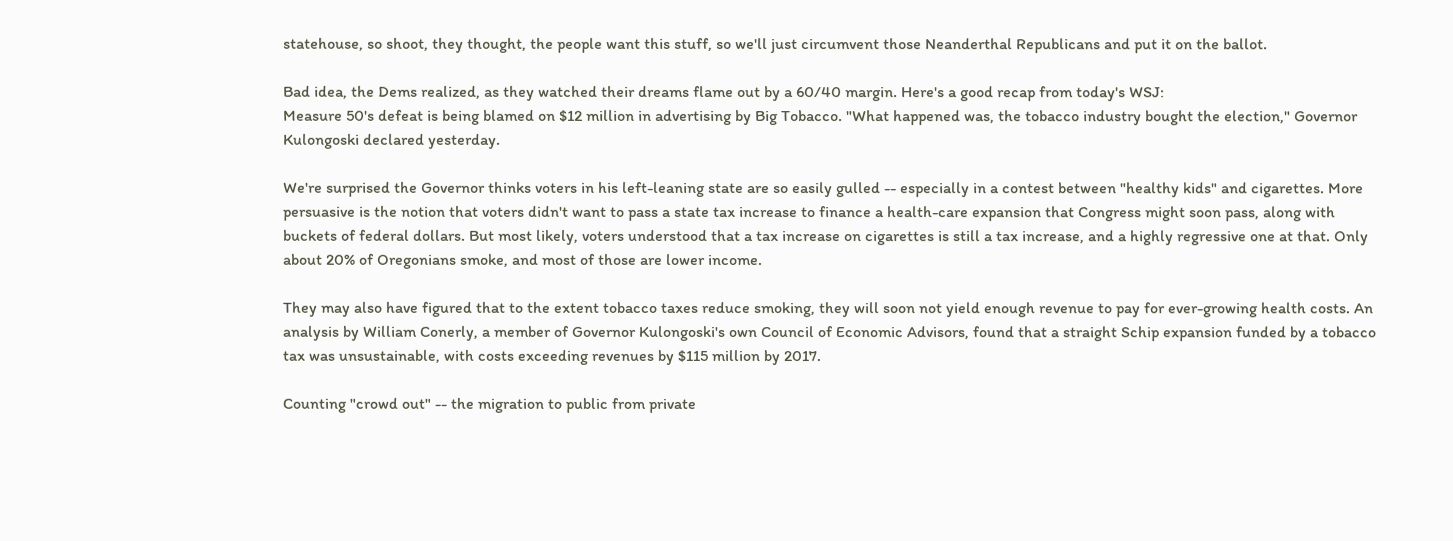statehouse, so shoot, they thought, the people want this stuff, so we'll just circumvent those Neanderthal Republicans and put it on the ballot.

Bad idea, the Dems realized, as they watched their dreams flame out by a 60/40 margin. Here's a good recap from today's WSJ:
Measure 50's defeat is being blamed on $12 million in advertising by Big Tobacco. "What happened was, the tobacco industry bought the election," Governor Kulongoski declared yesterday.

We're surprised the Governor thinks voters in his left-leaning state are so easily gulled -- especially in a contest between "healthy kids" and cigarettes. More persuasive is the notion that voters didn't want to pass a state tax increase to finance a health-care expansion that Congress might soon pass, along with buckets of federal dollars. But most likely, voters understood that a tax increase on cigarettes is still a tax increase, and a highly regressive one at that. Only about 20% of Oregonians smoke, and most of those are lower income.

They may also have figured that to the extent tobacco taxes reduce smoking, they will soon not yield enough revenue to pay for ever-growing health costs. An analysis by William Conerly, a member of Governor Kulongoski's own Council of Economic Advisors, found that a straight Schip expansion funded by a tobacco tax was unsustainable, with costs exceeding revenues by $115 million by 2017.

Counting "crowd out" -- the migration to public from private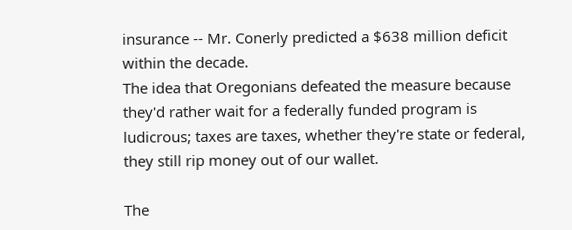insurance -- Mr. Conerly predicted a $638 million deficit within the decade.
The idea that Oregonians defeated the measure because they'd rather wait for a federally funded program is ludicrous; taxes are taxes, whether they're state or federal, they still rip money out of our wallet.

The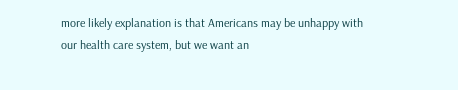more likely explanation is that Americans may be unhappy with our health care system, but we want an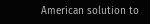American solution to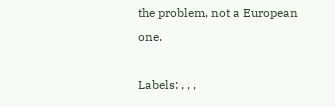the problem, not a European one.

Labels: , , ,